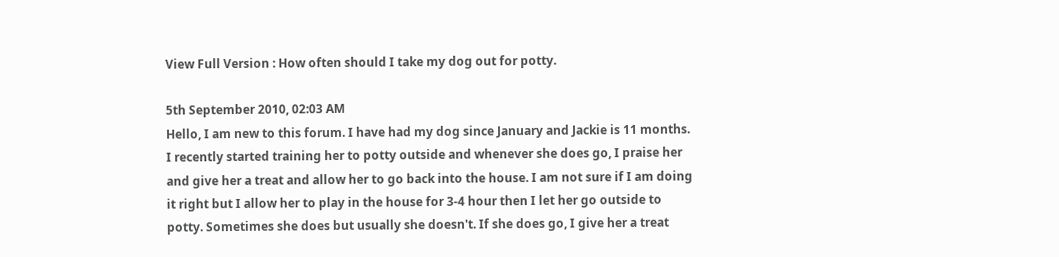View Full Version : How often should I take my dog out for potty.

5th September 2010, 02:03 AM
Hello, I am new to this forum. I have had my dog since January and Jackie is 11 months. I recently started training her to potty outside and whenever she does go, I praise her and give her a treat and allow her to go back into the house. I am not sure if I am doing it right but I allow her to play in the house for 3-4 hour then I let her go outside to potty. Sometimes she does but usually she doesn't. If she does go, I give her a treat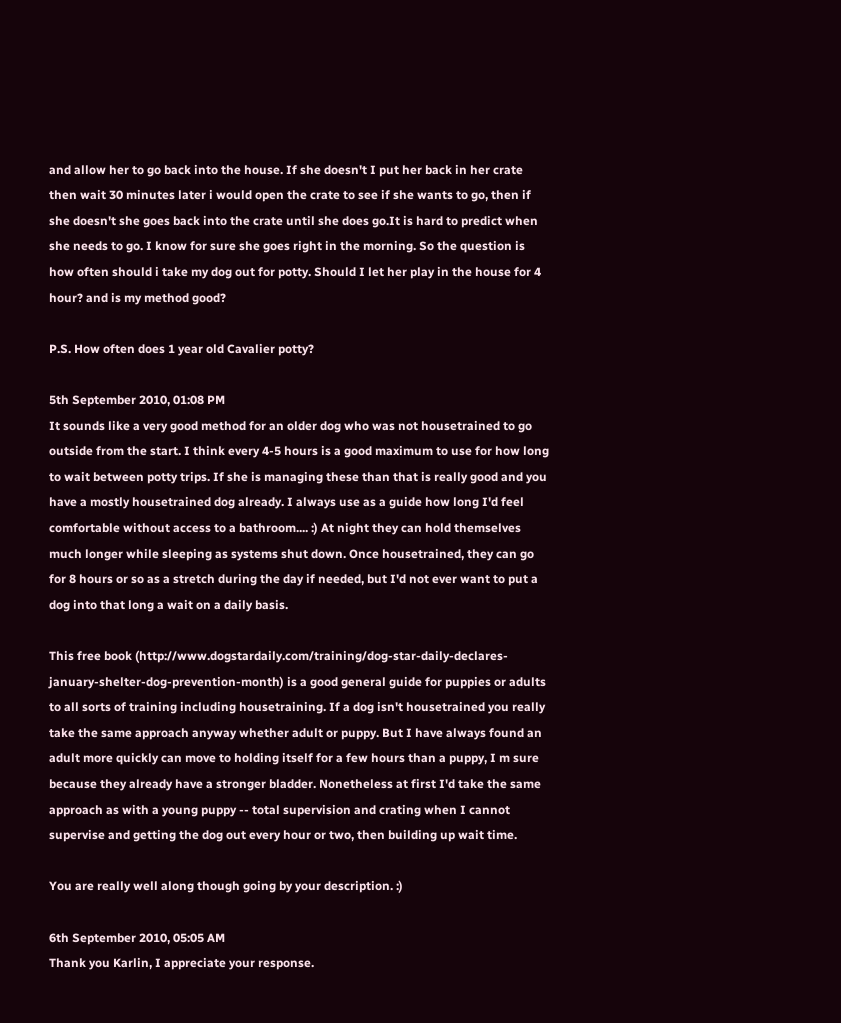and allow her to go back into the house. If she doesn't I put her back in her crate then wait 30 minutes later i would open the crate to see if she wants to go, then if she doesn't she goes back into the crate until she does go.It is hard to predict when she needs to go. I know for sure she goes right in the morning. So the question is how often should i take my dog out for potty. Should I let her play in the house for 4 hour? and is my method good?

P.S. How often does 1 year old Cavalier potty?

5th September 2010, 01:08 PM
It sounds like a very good method for an older dog who was not housetrained to go outside from the start. I think every 4-5 hours is a good maximum to use for how long to wait between potty trips. If she is managing these than that is really good and you have a mostly housetrained dog already. I always use as a guide how long I'd feel comfortable without access to a bathroom.... :) At night they can hold themselves much longer while sleeping as systems shut down. Once housetrained, they can go for 8 hours or so as a stretch during the day if needed, but I'd not ever want to put a dog into that long a wait on a daily basis.

This free book (http://www.dogstardaily.com/training/dog-star-daily-declares-january-shelter-dog-prevention-month) is a good general guide for puppies or adults to all sorts of training including housetraining. If a dog isn't housetrained you really take the same approach anyway whether adult or puppy. But I have always found an adult more quickly can move to holding itself for a few hours than a puppy, I m sure because they already have a stronger bladder. Nonetheless at first I'd take the same approach as with a young puppy -- total supervision and crating when I cannot supervise and getting the dog out every hour or two, then building up wait time.

You are really well along though going by your description. :)

6th September 2010, 05:05 AM
Thank you Karlin, I appreciate your response.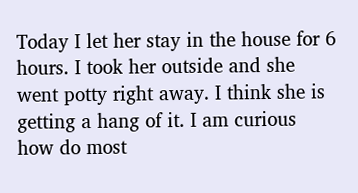Today I let her stay in the house for 6 hours. I took her outside and she went potty right away. I think she is getting a hang of it. I am curious how do most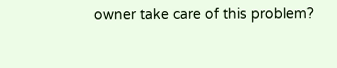owner take care of this problem?